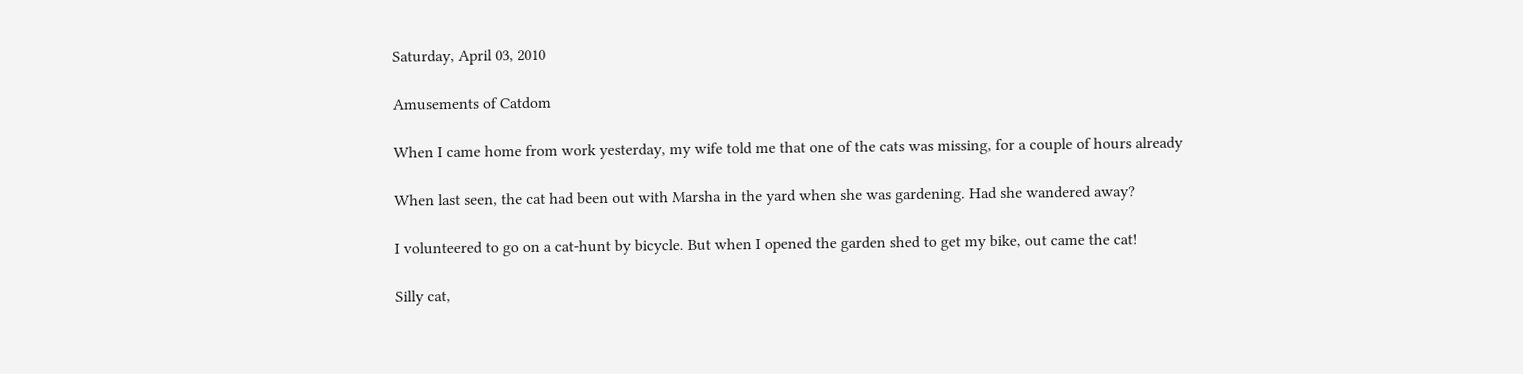Saturday, April 03, 2010

Amusements of Catdom

When I came home from work yesterday, my wife told me that one of the cats was missing, for a couple of hours already

When last seen, the cat had been out with Marsha in the yard when she was gardening. Had she wandered away?

I volunteered to go on a cat-hunt by bicycle. But when I opened the garden shed to get my bike, out came the cat!

Silly cat,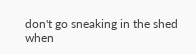don't go sneaking in the shed
when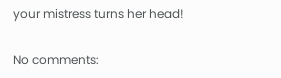your mistress turns her head!

No comments: